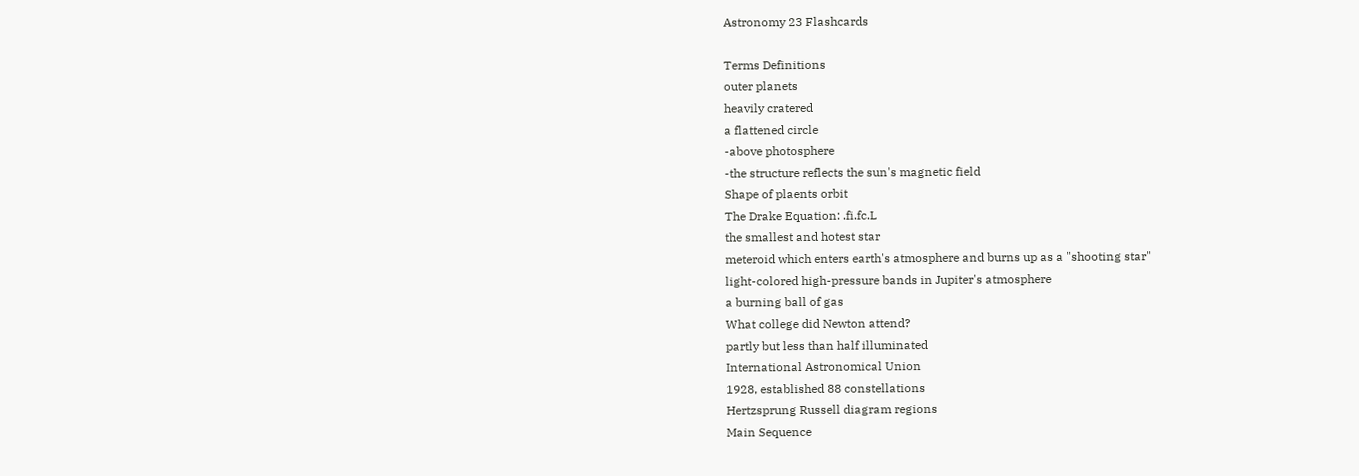Astronomy 23 Flashcards

Terms Definitions
outer planets
heavily cratered
a flattened circle
-above photosphere
-the structure reflects the sun's magnetic field
Shape of plaents orbit
The Drake Equation: .fi.fc.L
the smallest and hotest star
meteroid which enters earth's atmosphere and burns up as a "shooting star"
light-colored high-pressure bands in Jupiter's atmosphere
a burning ball of gas
What college did Newton attend?
partly but less than half illuminated
International Astronomical Union
1928, established 88 constellations
Hertzsprung Russell diagram regions
Main Sequence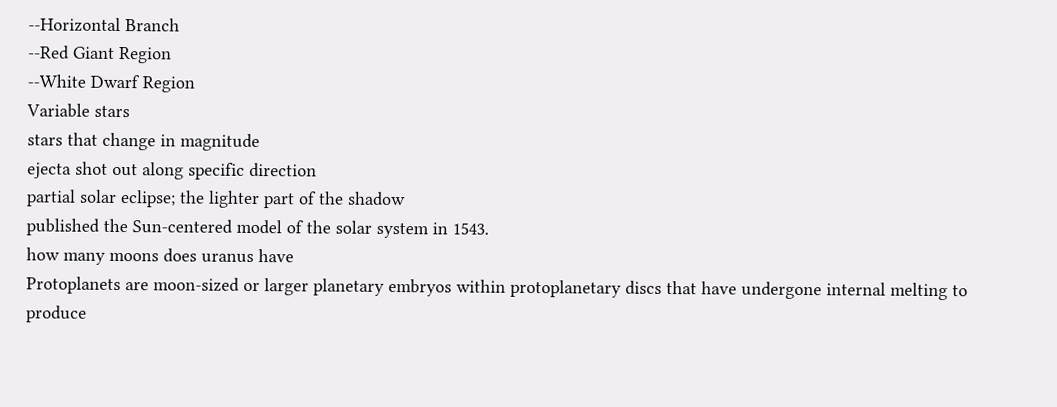--Horizontal Branch
--Red Giant Region
--White Dwarf Region
Variable stars
stars that change in magnitude
ejecta shot out along specific direction
partial solar eclipse; the lighter part of the shadow
published the Sun-centered model of the solar system in 1543.
how many moons does uranus have
Protoplanets are moon-sized or larger planetary embryos within protoplanetary discs that have undergone internal melting to produce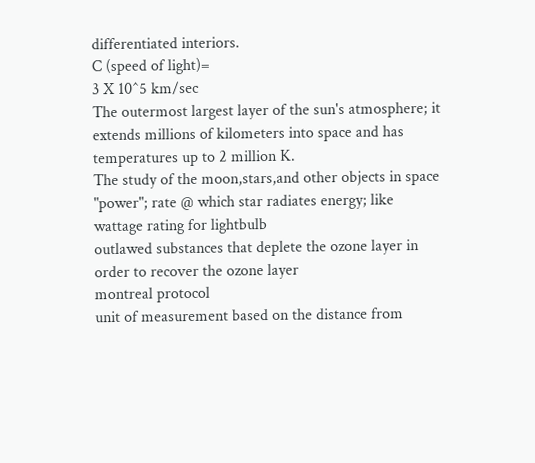differentiated interiors.
C (speed of light)=
3 X 10^5 km/sec
The outermost largest layer of the sun's atmosphere; it extends millions of kilometers into space and has temperatures up to 2 million K.
The study of the moon,stars,and other objects in space
"power"; rate @ which star radiates energy; like wattage rating for lightbulb
outlawed substances that deplete the ozone layer in order to recover the ozone layer
montreal protocol
unit of measurement based on the distance from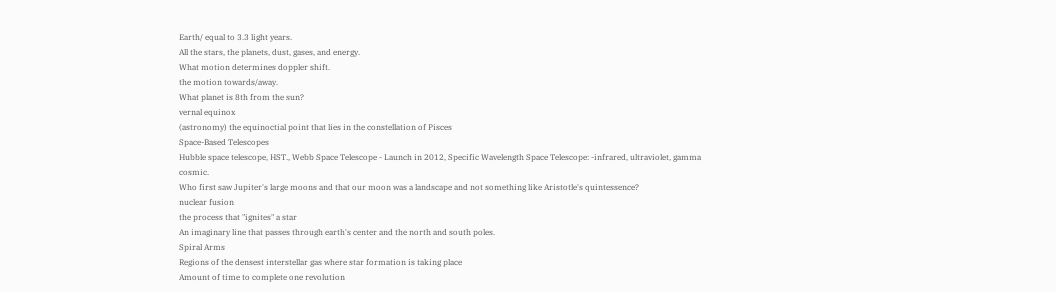Earth/ equal to 3.3 light years.
All the stars, the planets, dust, gases, and energy.
What motion determines doppler shift.
the motion towards/away.
What planet is 8th from the sun?
vernal equinox
(astronomy) the equinoctial point that lies in the constellation of Pisces
Space-Based Telescopes
Hubble space telescope, HST., Webb Space Telescope - Launch in 2012, Specific Wavelength Space Telescope: -infrared, ultraviolet, gamma cosmic.
Who first saw Jupiter's large moons and that our moon was a landscape and not something like Aristotle's quintessence?
nuclear fusion
the process that "ignites" a star
An imaginary line that passes through earth's center and the north and south poles.
Spiral Arms
Regions of the densest interstellar gas where star formation is taking place
Amount of time to complete one revolution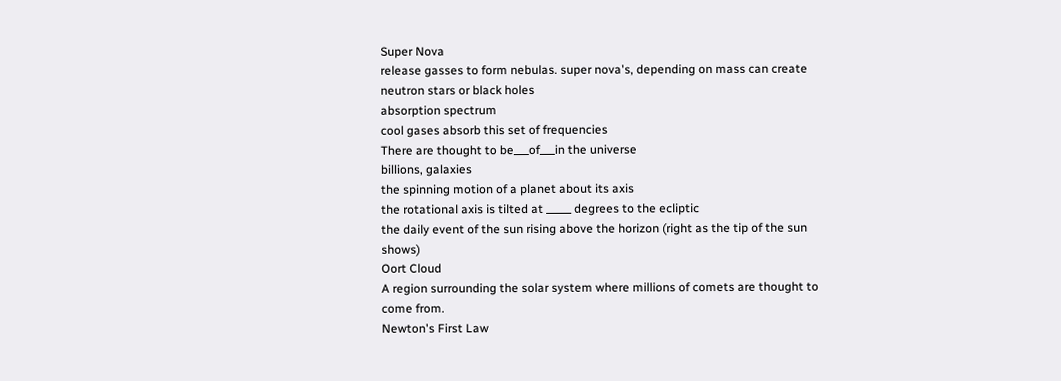Super Nova
release gasses to form nebulas. super nova's, depending on mass can create neutron stars or black holes
absorption spectrum
cool gases absorb this set of frequencies
There are thought to be___of___in the universe
billions, galaxies
the spinning motion of a planet about its axis
the rotational axis is tilted at _____ degrees to the ecliptic
the daily event of the sun rising above the horizon (right as the tip of the sun shows)
Oort Cloud
A region surrounding the solar system where millions of comets are thought to come from.
Newton's First Law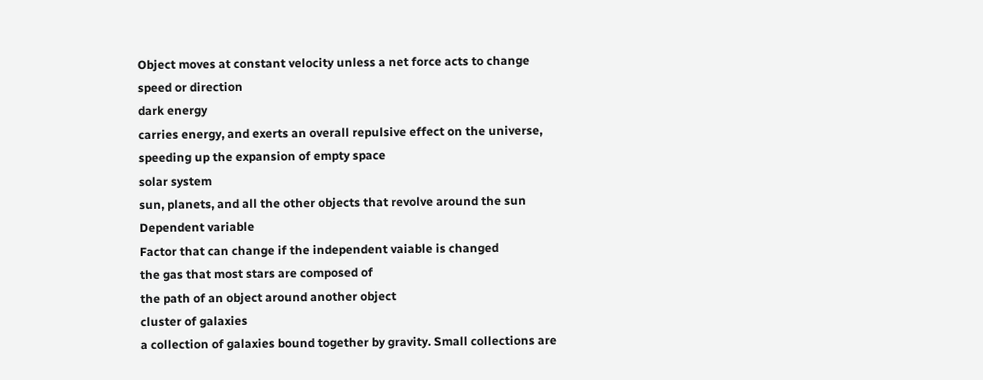Object moves at constant velocity unless a net force acts to change speed or direction
dark energy
carries energy, and exerts an overall repulsive effect on the universe, speeding up the expansion of empty space
solar system
sun, planets, and all the other objects that revolve around the sun
Dependent variable
Factor that can change if the independent vaiable is changed
the gas that most stars are composed of
the path of an object around another object
cluster of galaxies
a collection of galaxies bound together by gravity. Small collections are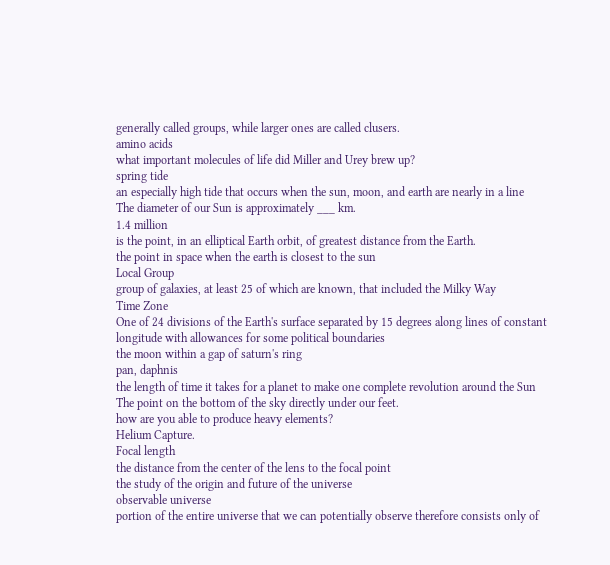generally called groups, while larger ones are called clusers.
amino acids
what important molecules of life did Miller and Urey brew up?
spring tide
an especially high tide that occurs when the sun, moon, and earth are nearly in a line
The diameter of our Sun is approximately ___ km.
1.4 million
is the point, in an elliptical Earth orbit, of greatest distance from the Earth.
the point in space when the earth is closest to the sun
Local Group
group of galaxies, at least 25 of which are known, that included the Milky Way
Time Zone
One of 24 divisions of the Earth's surface separated by 15 degrees along lines of constant longitude with allowances for some political boundaries
the moon within a gap of saturn's ring
pan, daphnis
the length of time it takes for a planet to make one complete revolution around the Sun
The point on the bottom of the sky directly under our feet.
how are you able to produce heavy elements?
Helium Capture.
Focal length
the distance from the center of the lens to the focal point
the study of the origin and future of the universe
observable universe
portion of the entire universe that we can potentially observe therefore consists only of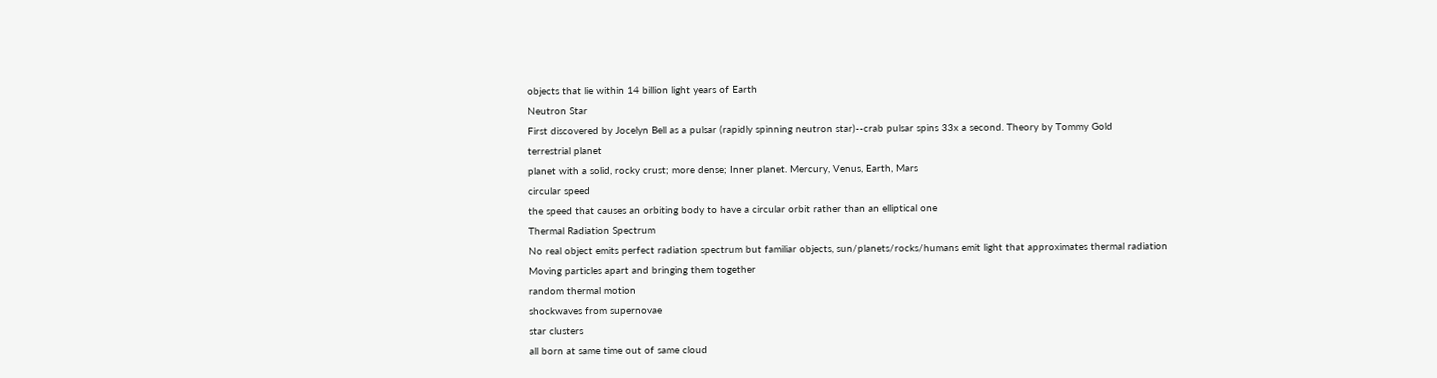objects that lie within 14 billion light years of Earth
Neutron Star
First discovered by Jocelyn Bell as a pulsar (rapidly spinning neutron star)--crab pulsar spins 33x a second. Theory by Tommy Gold
terrestrial planet
planet with a solid, rocky crust; more dense; Inner planet. Mercury, Venus, Earth, Mars
circular speed
the speed that causes an orbiting body to have a circular orbit rather than an elliptical one
Thermal Radiation Spectrum
No real object emits perfect radiation spectrum but familiar objects, sun/planets/rocks/humans emit light that approximates thermal radiation
Moving particles apart and bringing them together
random thermal motion
shockwaves from supernovae
star clusters
all born at same time out of same cloud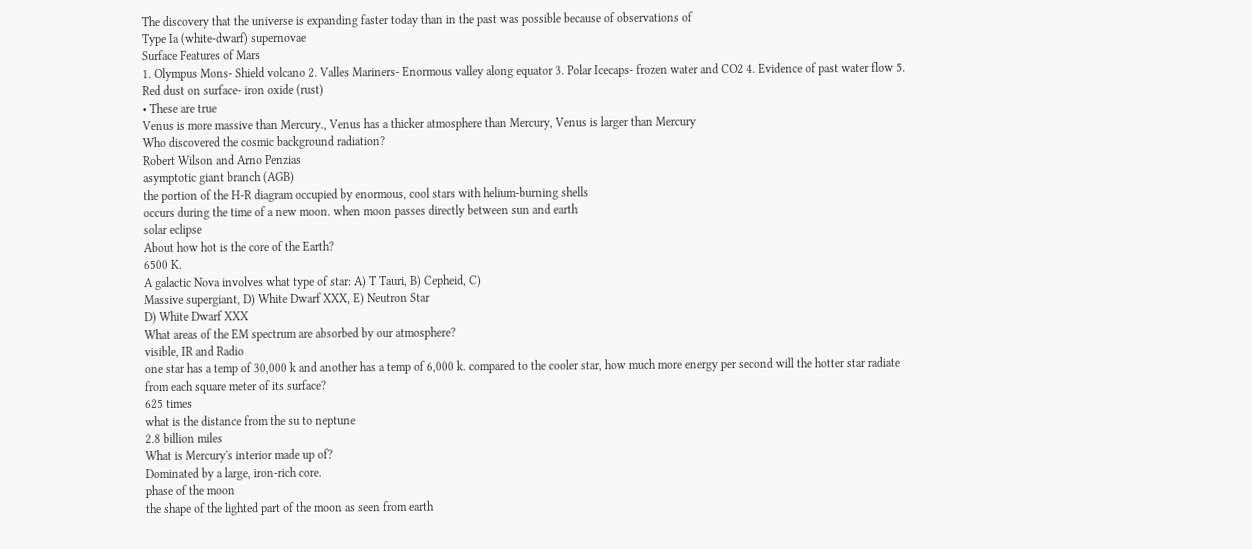The discovery that the universe is expanding faster today than in the past was possible because of observations of
Type Ia (white-dwarf) supernovae
Surface Features of Mars
1. Olympus Mons- Shield volcano 2. Valles Mariners- Enormous valley along equator 3. Polar Icecaps- frozen water and CO2 4. Evidence of past water flow 5. Red dust on surface- iron oxide (rust)
• These are true
Venus is more massive than Mercury., Venus has a thicker atmosphere than Mercury, Venus is larger than Mercury
Who discovered the cosmic background radiation?
Robert Wilson and Arno Penzias
asymptotic giant branch (AGB)
the portion of the H-R diagram occupied by enormous, cool stars with helium-burning shells
occurs during the time of a new moon. when moon passes directly between sun and earth
solar eclipse
About how hot is the core of the Earth?
6500 K.
A galactic Nova involves what type of star: A) T Tauri, B) Cepheid, C)
Massive supergiant, D) White Dwarf XXX, E) Neutron Star
D) White Dwarf XXX
What areas of the EM spectrum are absorbed by our atmosphere?
visible, IR and Radio
one star has a temp of 30,000 k and another has a temp of 6,000 k. compared to the cooler star, how much more energy per second will the hotter star radiate from each square meter of its surface?
625 times
what is the distance from the su to neptune
2.8 billion miles
What is Mercury's interior made up of?
Dominated by a large, iron-rich core.
phase of the moon
the shape of the lighted part of the moon as seen from earth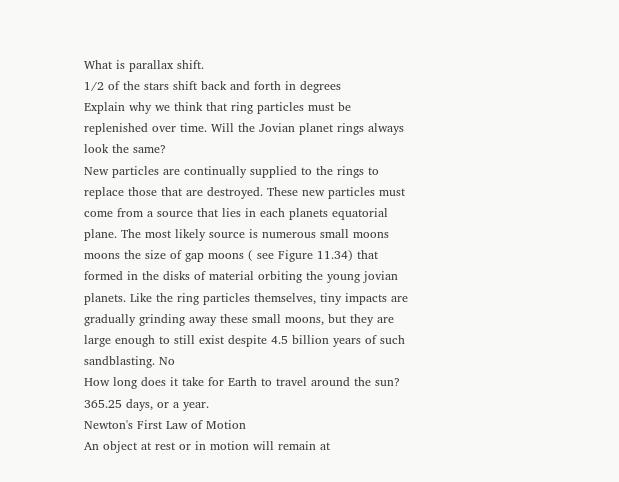What is parallax shift.
1/2 of the stars shift back and forth in degrees
Explain why we think that ring particles must be replenished over time. Will the Jovian planet rings always look the same?
New particles are continually supplied to the rings to replace those that are destroyed. These new particles must come from a source that lies in each planets equatorial plane. The most likely source is numerous small moons moons the size of gap moons ( see Figure 11.34) that formed in the disks of material orbiting the young jovian planets. Like the ring particles themselves, tiny impacts are gradually grinding away these small moons, but they are large enough to still exist despite 4.5 billion years of such sandblasting. No
How long does it take for Earth to travel around the sun?
365.25 days, or a year.
Newton's First Law of Motion
An object at rest or in motion will remain at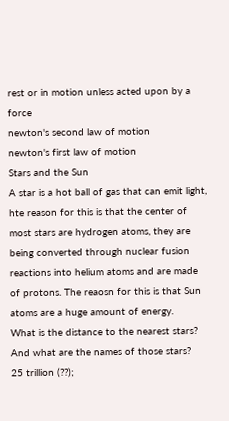rest or in motion unless acted upon by a force
newton's second law of motion
newton's first law of motion
Stars and the Sun
A star is a hot ball of gas that can emit light, hte reason for this is that the center of most stars are hydrogen atoms, they are being converted through nuclear fusion reactions into helium atoms and are made of protons. The reaosn for this is that Sun atoms are a huge amount of energy.
What is the distance to the nearest stars? And what are the names of those stars?
25 trillion (??);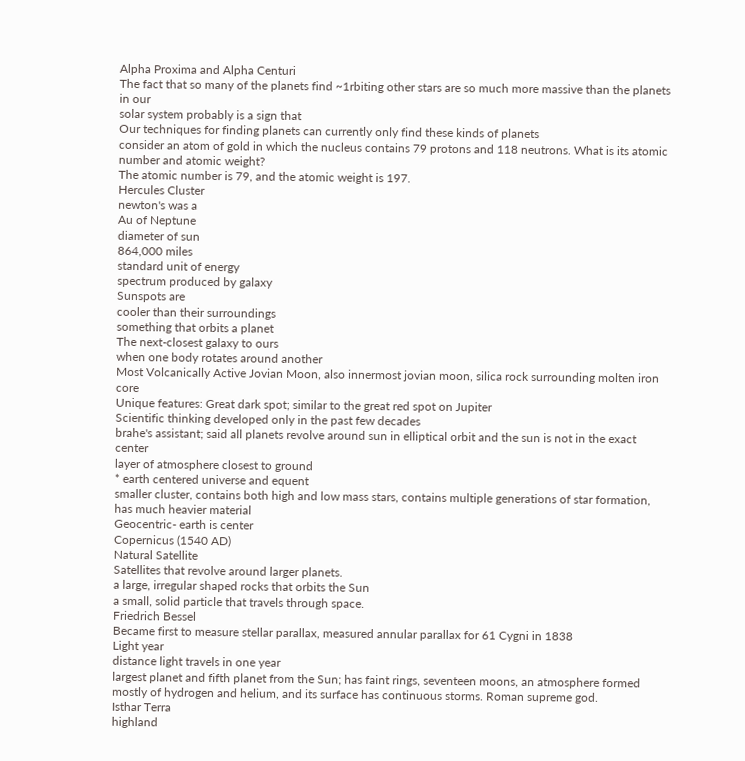Alpha Proxima and Alpha Centuri
The fact that so many of the planets find ~1rbiting other stars are so much more massive than the planets in our
solar system probably is a sign that
Our techniques for finding planets can currently only find these kinds of planets
consider an atom of gold in which the nucleus contains 79 protons and 118 neutrons. What is its atomic number and atomic weight?
The atomic number is 79, and the atomic weight is 197.
Hercules Cluster
newton's was a
Au of Neptune
diameter of sun
864,000 miles
standard unit of energy
spectrum produced by galaxy
Sunspots are
cooler than their surroundings
something that orbits a planet
The next-closest galaxy to ours
when one body rotates around another
Most Volcanically Active Jovian Moon, also innermost jovian moon, silica rock surrounding molten iron core
Unique features: Great dark spot; similar to the great red spot on Jupiter
Scientific thinking developed only in the past few decades
brahe's assistant; said all planets revolve around sun in elliptical orbit and the sun is not in the exact center
layer of atmosphere closest to ground
* earth centered universe and equent
smaller cluster, contains both high and low mass stars, contains multiple generations of star formation, has much heavier material
Geocentric- earth is center
Copernicus (1540 AD)
Natural Satellite
Satellites that revolve around larger planets.
a large, irregular shaped rocks that orbits the Sun
a small, solid particle that travels through space.
Friedrich Bessel
Became first to measure stellar parallax, measured annular parallax for 61 Cygni in 1838
Light year
distance light travels in one year
largest planet and fifth planet from the Sun; has faint rings, seventeen moons, an atmosphere formed mostly of hydrogen and helium, and its surface has continuous storms. Roman supreme god.
Isthar Terra
highland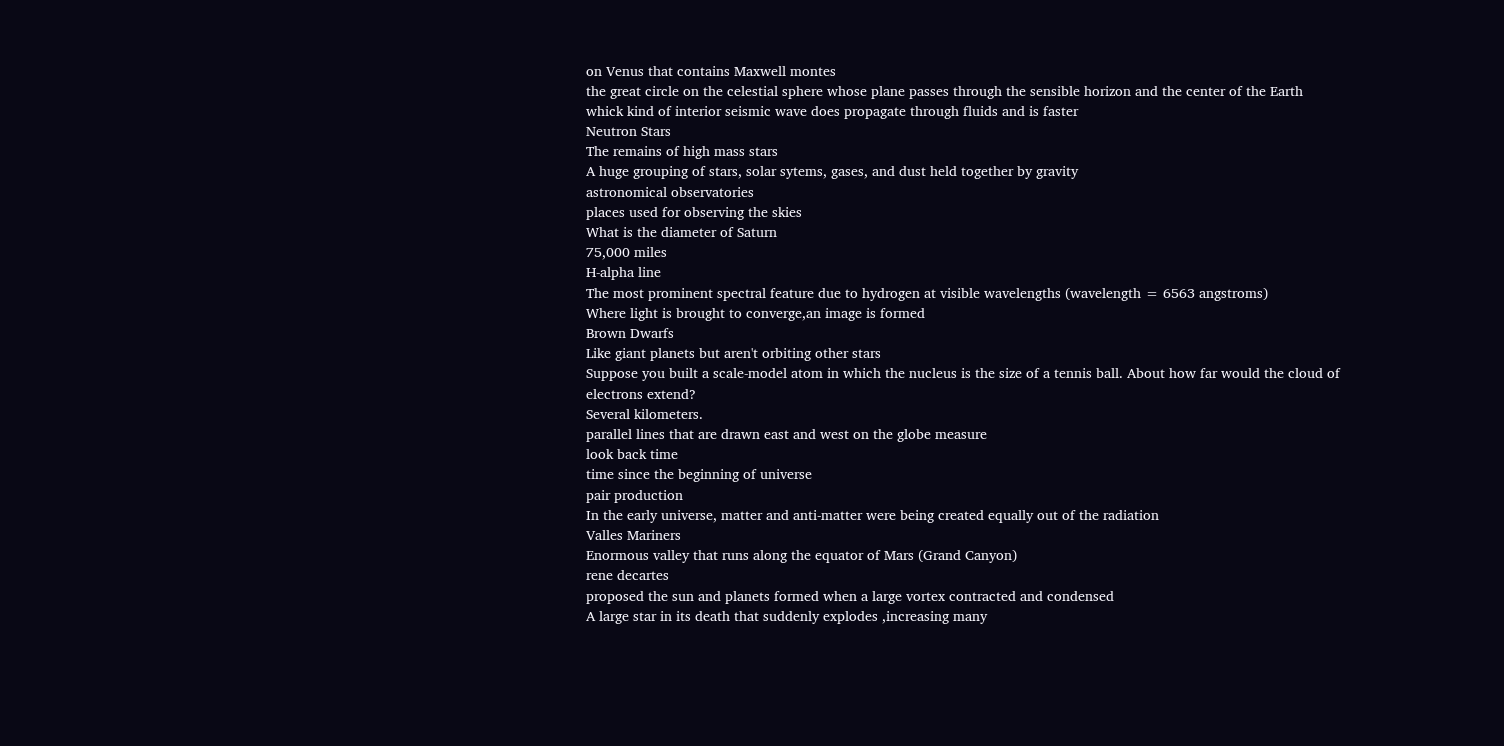on Venus that contains Maxwell montes
the great circle on the celestial sphere whose plane passes through the sensible horizon and the center of the Earth
whick kind of interior seismic wave does propagate through fluids and is faster
Neutron Stars
The remains of high mass stars
A huge grouping of stars, solar sytems, gases, and dust held together by gravity
astronomical observatories
places used for observing the skies
What is the diameter of Saturn
75,000 miles
H-alpha line
The most prominent spectral feature due to hydrogen at visible wavelengths (wavelength = 6563 angstroms)
Where light is brought to converge,an image is formed
Brown Dwarfs
Like giant planets but aren't orbiting other stars
Suppose you built a scale-model atom in which the nucleus is the size of a tennis ball. About how far would the cloud of electrons extend?
Several kilometers.
parallel lines that are drawn east and west on the globe measure
look back time
time since the beginning of universe
pair production
In the early universe, matter and anti-matter were being created equally out of the radiation
Valles Mariners
Enormous valley that runs along the equator of Mars (Grand Canyon)
rene decartes
proposed the sun and planets formed when a large vortex contracted and condensed
A large star in its death that suddenly explodes ,increasing many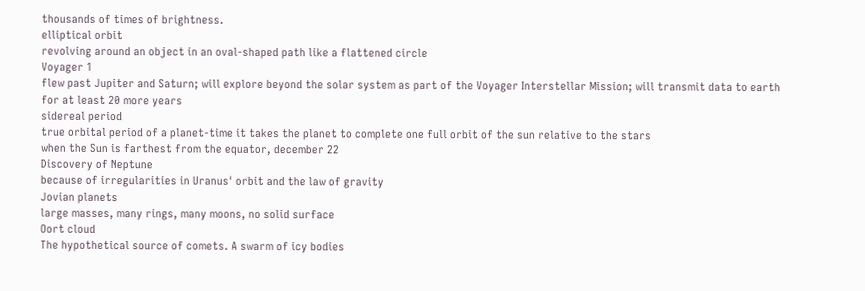thousands of times of brightness.
elliptical orbit
revolving around an object in an oval-shaped path like a flattened circle
Voyager 1
flew past Jupiter and Saturn; will explore beyond the solar system as part of the Voyager Interstellar Mission; will transmit data to earth for at least 20 more years
sidereal period
true orbital period of a planet-time it takes the planet to complete one full orbit of the sun relative to the stars
when the Sun is farthest from the equator, december 22
Discovery of Neptune
because of irregularities in Uranus' orbit and the law of gravity
Jovian planets
large masses, many rings, many moons, no solid surface
Oort cloud
The hypothetical source of comets. A swarm of icy bodies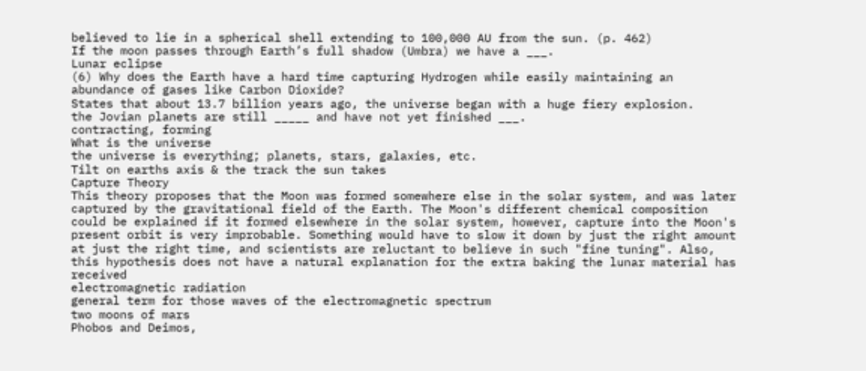believed to lie in a spherical shell extending to 100,000 AU from the sun. (p. 462)
If the moon passes through Earth’s full shadow (Umbra) we have a ___.
Lunar eclipse
(6) Why does the Earth have a hard time capturing Hydrogen while easily maintaining an abundance of gases like Carbon Dioxide?
States that about 13.7 billion years ago, the universe began with a huge fiery explosion.
the Jovian planets are still _____ and have not yet finished ___.
contracting, forming
What is the universe
the universe is everything; planets, stars, galaxies, etc.
Tilt on earths axis & the track the sun takes
Capture Theory
This theory proposes that the Moon was formed somewhere else in the solar system, and was later captured by the gravitational field of the Earth. The Moon's different chemical composition could be explained if it formed elsewhere in the solar system, however, capture into the Moon's present orbit is very improbable. Something would have to slow it down by just the right amount at just the right time, and scientists are reluctant to believe in such "fine tuning". Also, this hypothesis does not have a natural explanation for the extra baking the lunar material has received
electromagnetic radiation
general term for those waves of the electromagnetic spectrum
two moons of mars
Phobos and Deimos,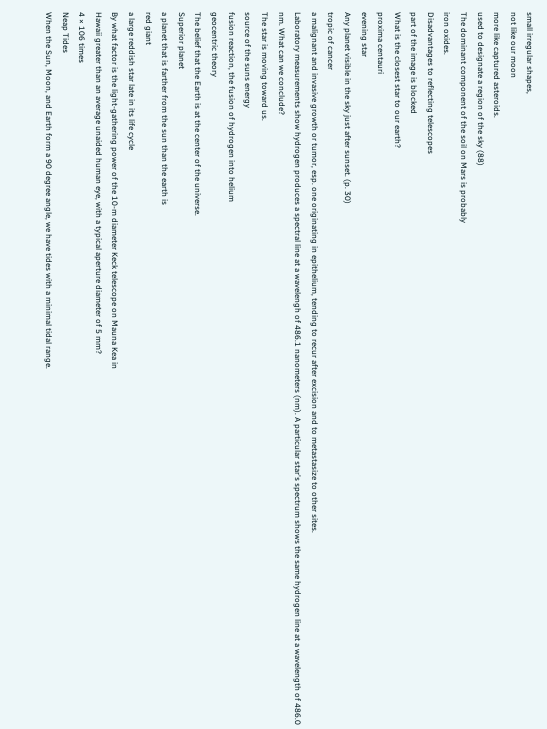small irregular shapes,
not like our moon
more like captured asteroids.
used to designate a region of the sky (88)
The dominant component of the soil on Mars is probably
iron oxides.
Disadvantages to reflecting telescopes
part of the image is blocked
What is the closest star to our earth?
proxima centauri
evening star
Any planet visible in the sky just after sunset. (p. 30)
tropic of cancer
a malignant and invasive growth or tumor, esp. one originating in epithelium, tending to recur after excision and to metastasize to other sites.
Laboratory measurements show hydrogen produces a spectral line at a wavelengh of 486.1 nanometers (nm). A particular star's spectrum shows the same hydrogen line at a wavelength of 486.0 nm. What can we conclude?
The star is moving toward us.
source of the suns energy
fusion reaction, the fusion of hydrogen into helium
geocentric theory
The belief that the Earth is at the center of the universe.
Superior planet
a planet that is farther from the sun than the earth is
red giant
a large reddish star late in its life cycle
By what factor is the light-gathering power of the 10-m diameter Keck telescope on Mauna Kea in
Hawaii greater than an average unaided human eye, with a typical aperture diameter of 5 mm?
4 × 106 times
Neap Tides
When the Sun, Moon, and Earth form a 90 degree angle, we have tides with a minimal tidal range.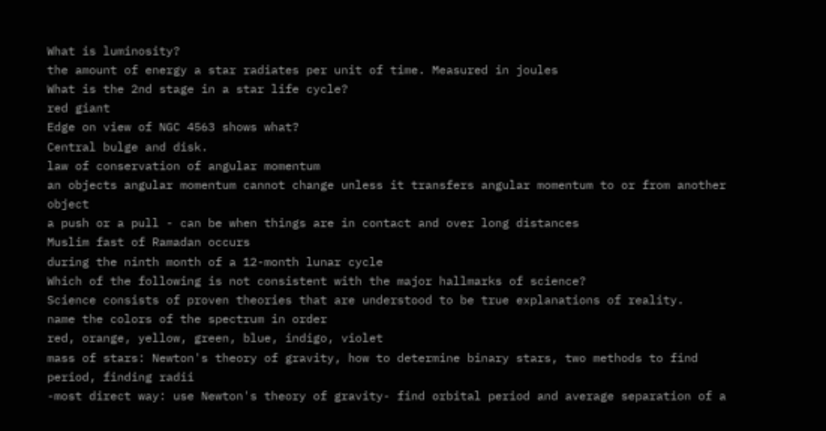What is luminosity?
the amount of energy a star radiates per unit of time. Measured in joules
What is the 2nd stage in a star life cycle?
red giant
Edge on view of NGC 4563 shows what?
Central bulge and disk.
law of conservation of angular momentum
an objects angular momentum cannot change unless it transfers angular momentum to or from another object
a push or a pull - can be when things are in contact and over long distances
Muslim fast of Ramadan occurs
during the ninth month of a 12-month lunar cycle
Which of the following is not consistent with the major hallmarks of science?
Science consists of proven theories that are understood to be true explanations of reality.
name the colors of the spectrum in order
red, orange, yellow, green, blue, indigo, violet
mass of stars: Newton's theory of gravity, how to determine binary stars, two methods to find period, finding radii
-most direct way: use Newton's theory of gravity- find orbital period and average separation of a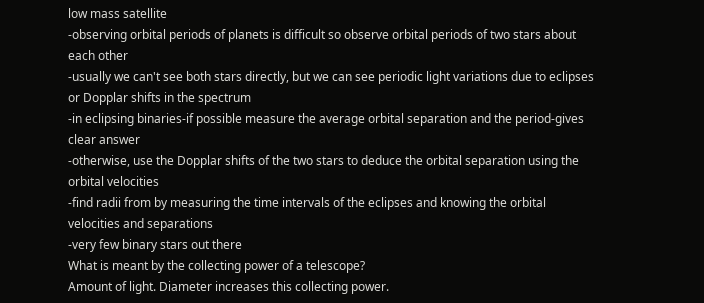low mass satellite
-observing orbital periods of planets is difficult so observe orbital periods of two stars about each other
-usually we can't see both stars directly, but we can see periodic light variations due to eclipses or Dopplar shifts in the spectrum
-in eclipsing binaries-if possible measure the average orbital separation and the period-gives clear answer
-otherwise, use the Dopplar shifts of the two stars to deduce the orbital separation using the orbital velocities
-find radii from by measuring the time intervals of the eclipses and knowing the orbital velocities and separations
-very few binary stars out there
What is meant by the collecting power of a telescope?
Amount of light. Diameter increases this collecting power.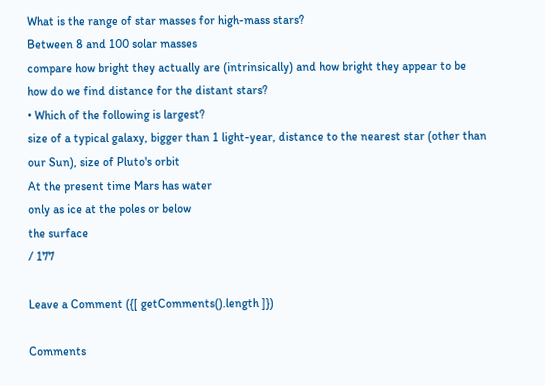What is the range of star masses for high-mass stars?
Between 8 and 100 solar masses
compare how bright they actually are (intrinsically) and how bright they appear to be
how do we find distance for the distant stars?
• Which of the following is largest?
size of a typical galaxy, bigger than 1 light-year, distance to the nearest star (other than our Sun), size of Pluto's orbit
At the present time Mars has water
only as ice at the poles or below
the surface
/ 177

Leave a Comment ({[ getComments().length ]})

Comments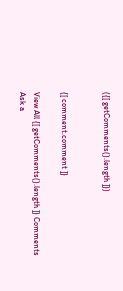({[ getComments().length ]})


{[ comment.comment ]}

View All {[ getComments().length ]} Comments
Ask a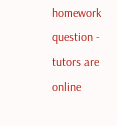homework question - tutors are online